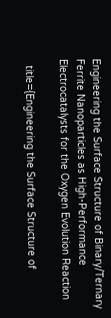Engineering the Surface Structure of Binary/Ternary Ferrite Nanoparticles as High‐Performance Electrocatalysts for the Oxygen Evolution Reaction

  title={Engineering the Surface Structure of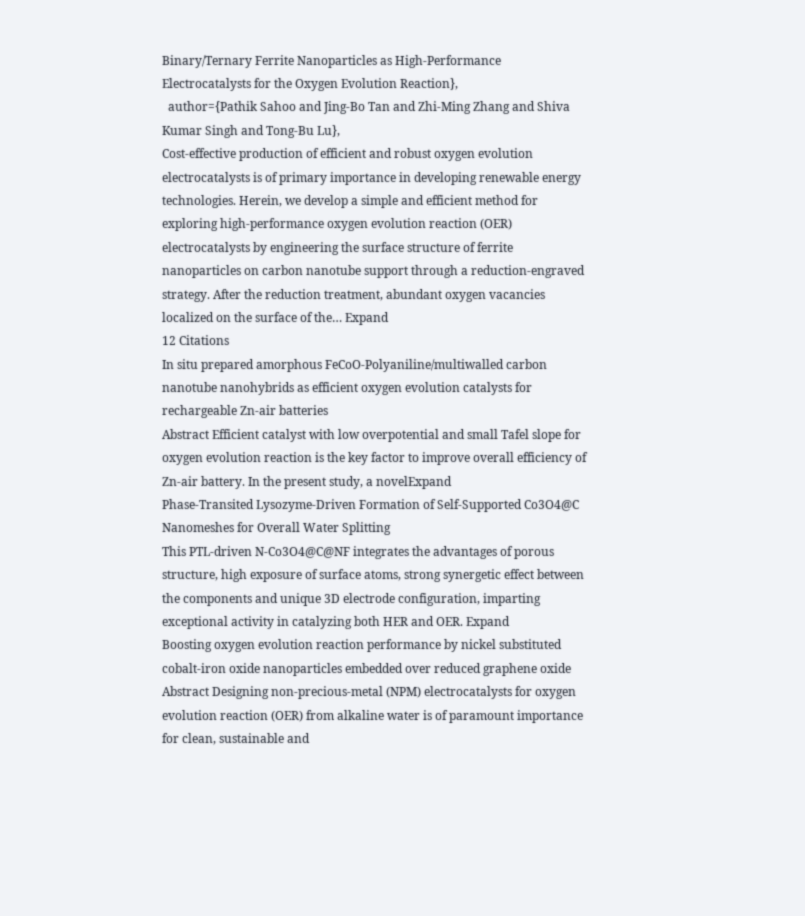Binary/Ternary Ferrite Nanoparticles as High‐Performance Electrocatalysts for the Oxygen Evolution Reaction},
  author={Pathik Sahoo and Jing-Bo Tan and Zhi-Ming Zhang and Shiva Kumar Singh and Tong-Bu Lu},
Cost‐effective production of efficient and robust oxygen evolution electrocatalysts is of primary importance in developing renewable energy technologies. Herein, we develop a simple and efficient method for exploring high‐performance oxygen evolution reaction (OER) electrocatalysts by engineering the surface structure of ferrite nanoparticles on carbon nanotube support through a reduction‐engraved strategy. After the reduction treatment, abundant oxygen vacancies localized on the surface of the… Expand
12 Citations
In situ prepared amorphous FeCoO-Polyaniline/multiwalled carbon nanotube nanohybrids as efficient oxygen evolution catalysts for rechargeable Zn-air batteries
Abstract Efficient catalyst with low overpotential and small Tafel slope for oxygen evolution reaction is the key factor to improve overall efficiency of Zn-air battery. In the present study, a novelExpand
Phase‐Transited Lysozyme‐Driven Formation of Self‐Supported Co3O4@C Nanomeshes for Overall Water Splitting
This PTL‐driven N‐Co3O4@C@NF integrates the advantages of porous structure, high exposure of surface atoms, strong synergetic effect between the components and unique 3D electrode configuration, imparting exceptional activity in catalyzing both HER and OER. Expand
Boosting oxygen evolution reaction performance by nickel substituted cobalt-iron oxide nanoparticles embedded over reduced graphene oxide
Abstract Designing non-precious-metal (NPM) electrocatalysts for oxygen evolution reaction (OER) from alkaline water is of paramount importance for clean, sustainable and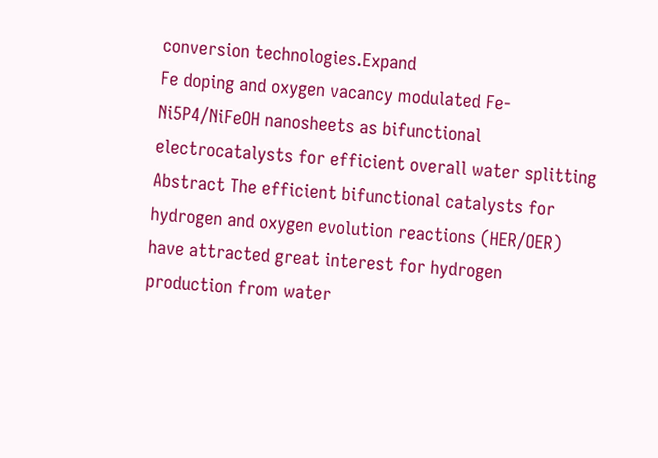conversion technologies.Expand
Fe doping and oxygen vacancy modulated Fe-Ni5P4/NiFeOH nanosheets as bifunctional electrocatalysts for efficient overall water splitting
Abstract The efficient bifunctional catalysts for hydrogen and oxygen evolution reactions (HER/OER) have attracted great interest for hydrogen production from water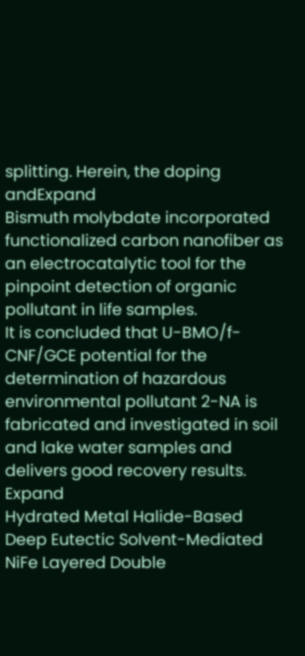splitting. Herein, the doping andExpand
Bismuth molybdate incorporated functionalized carbon nanofiber as an electrocatalytic tool for the pinpoint detection of organic pollutant in life samples.
It is concluded that U-BMO/f-CNF/GCE potential for the determination of hazardous environmental pollutant 2-NA is fabricated and investigated in soil and lake water samples and delivers good recovery results. Expand
Hydrated Metal Halide-Based Deep Eutectic Solvent-Mediated NiFe Layered Double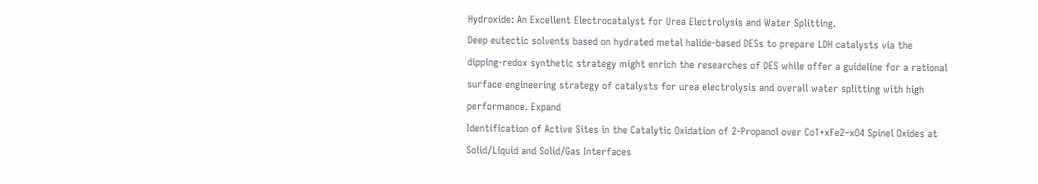Hydroxide: An Excellent Electrocatalyst for Urea Electrolysis and Water Splitting.
Deep eutectic solvents based on hydrated metal halide-based DESs to prepare LDH catalysts via the dipping-redox synthetic strategy might enrich the researches of DES while offer a guideline for a rational surface engineering strategy of catalysts for urea electrolysis and overall water splitting with high performance. Expand
Identification of Active Sites in the Catalytic Oxidation of 2‐Propanol over Co1+xFe2–xO4 Spinel Oxides at Solid/Liquid and Solid/Gas Interfaces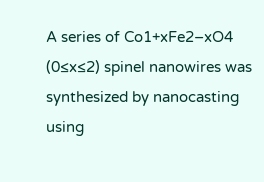A series of Co1+xFe2–xO4 (0≤x≤2) spinel nanowires was synthesized by nanocasting using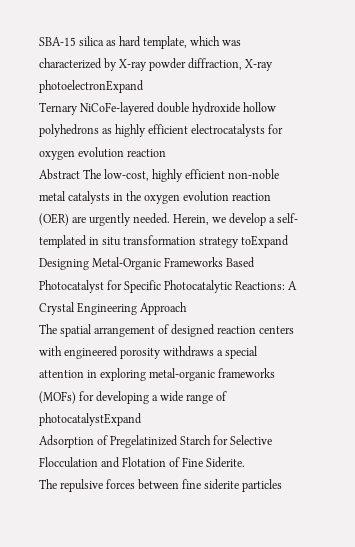SBA‐15 silica as hard template, which was characterized by X‐ray powder diffraction, X‐ray photoelectronExpand
Ternary NiCoFe-layered double hydroxide hollow polyhedrons as highly efficient electrocatalysts for oxygen evolution reaction
Abstract The low-cost, highly efficient non-noble metal catalysts in the oxygen evolution reaction (OER) are urgently needed. Herein, we develop a self-templated in situ transformation strategy toExpand
Designing Metal-Organic Frameworks Based Photocatalyst for Specific Photocatalytic Reactions: A Crystal Engineering Approach
The spatial arrangement of designed reaction centers with engineered porosity withdraws a special attention in exploring metal-organic frameworks (MOFs) for developing a wide range of photocatalystExpand
Adsorption of Pregelatinized Starch for Selective Flocculation and Flotation of Fine Siderite.
The repulsive forces between fine siderite particles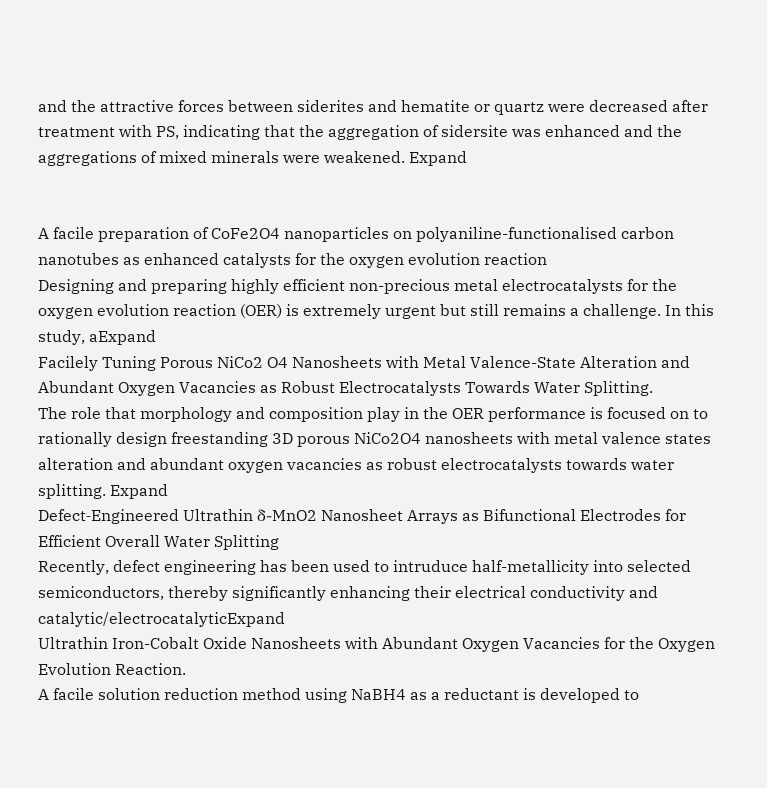and the attractive forces between siderites and hematite or quartz were decreased after treatment with PS, indicating that the aggregation of sidersite was enhanced and the aggregations of mixed minerals were weakened. Expand


A facile preparation of CoFe2O4 nanoparticles on polyaniline-functionalised carbon nanotubes as enhanced catalysts for the oxygen evolution reaction
Designing and preparing highly efficient non-precious metal electrocatalysts for the oxygen evolution reaction (OER) is extremely urgent but still remains a challenge. In this study, aExpand
Facilely Tuning Porous NiCo2 O4 Nanosheets with Metal Valence-State Alteration and Abundant Oxygen Vacancies as Robust Electrocatalysts Towards Water Splitting.
The role that morphology and composition play in the OER performance is focused on to rationally design freestanding 3D porous NiCo2O4 nanosheets with metal valence states alteration and abundant oxygen vacancies as robust electrocatalysts towards water splitting. Expand
Defect‐Engineered Ultrathin δ‐MnO2 Nanosheet Arrays as Bifunctional Electrodes for Efficient Overall Water Splitting
Recently, defect engineering has been used to intruduce half-metallicity into selected semiconductors, thereby significantly enhancing their electrical conductivity and catalytic/electrocatalyticExpand
Ultrathin Iron-Cobalt Oxide Nanosheets with Abundant Oxygen Vacancies for the Oxygen Evolution Reaction.
A facile solution reduction method using NaBH4 as a reductant is developed to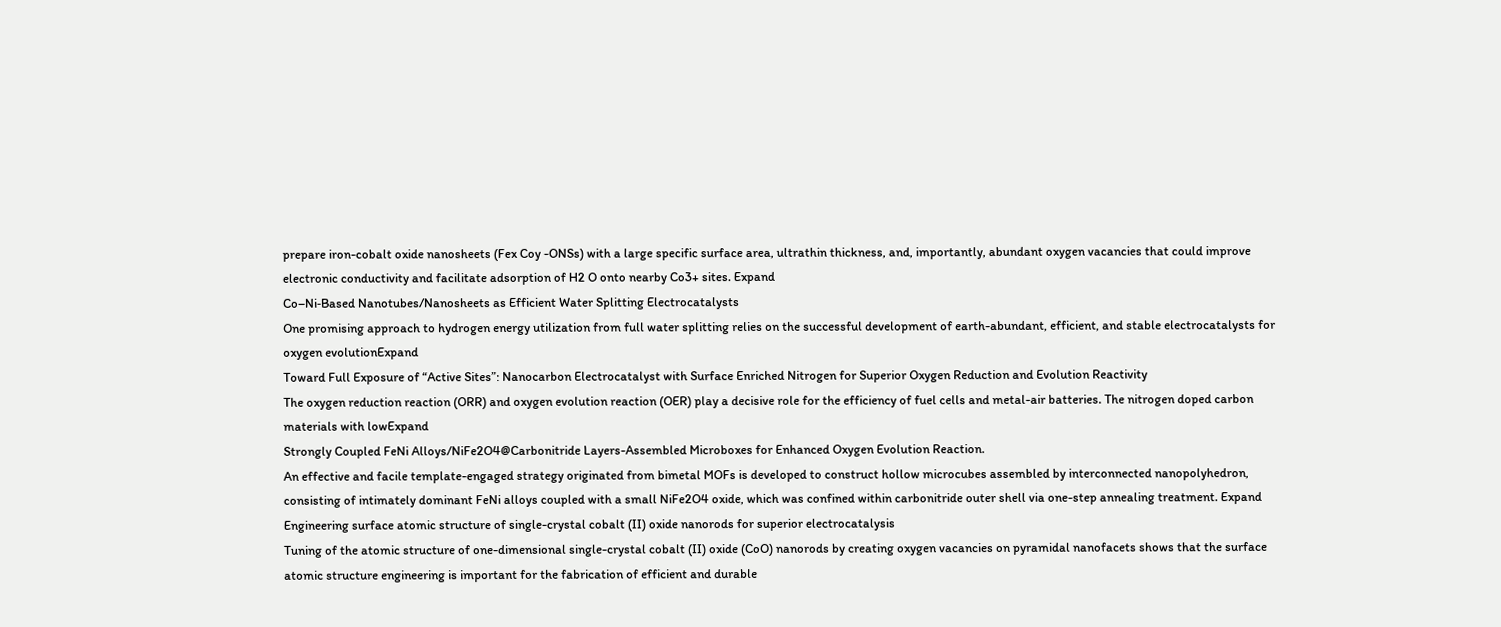prepare iron-cobalt oxide nanosheets (Fex Coy -ONSs) with a large specific surface area, ultrathin thickness, and, importantly, abundant oxygen vacancies that could improve electronic conductivity and facilitate adsorption of H2 O onto nearby Co3+ sites. Expand
Co–Ni‐Based Nanotubes/Nanosheets as Efficient Water Splitting Electrocatalysts
One promising approach to hydrogen energy utilization from full water splitting relies on the successful development of earth-abundant, efficient, and stable electrocatalysts for oxygen evolutionExpand
Toward Full Exposure of “Active Sites”: Nanocarbon Electrocatalyst with Surface Enriched Nitrogen for Superior Oxygen Reduction and Evolution Reactivity
The oxygen reduction reaction (ORR) and oxygen evolution reaction (OER) play a decisive role for the efficiency of fuel cells and metal-air batteries. The nitrogen doped carbon materials with lowExpand
Strongly Coupled FeNi Alloys/NiFe2O4@Carbonitride Layers-Assembled Microboxes for Enhanced Oxygen Evolution Reaction.
An effective and facile template-engaged strategy originated from bimetal MOFs is developed to construct hollow microcubes assembled by interconnected nanopolyhedron, consisting of intimately dominant FeNi alloys coupled with a small NiFe2O4 oxide, which was confined within carbonitride outer shell via one-step annealing treatment. Expand
Engineering surface atomic structure of single-crystal cobalt (II) oxide nanorods for superior electrocatalysis
Tuning of the atomic structure of one-dimensional single-crystal cobalt (II) oxide (CoO) nanorods by creating oxygen vacancies on pyramidal nanofacets shows that the surface atomic structure engineering is important for the fabrication of efficient and durable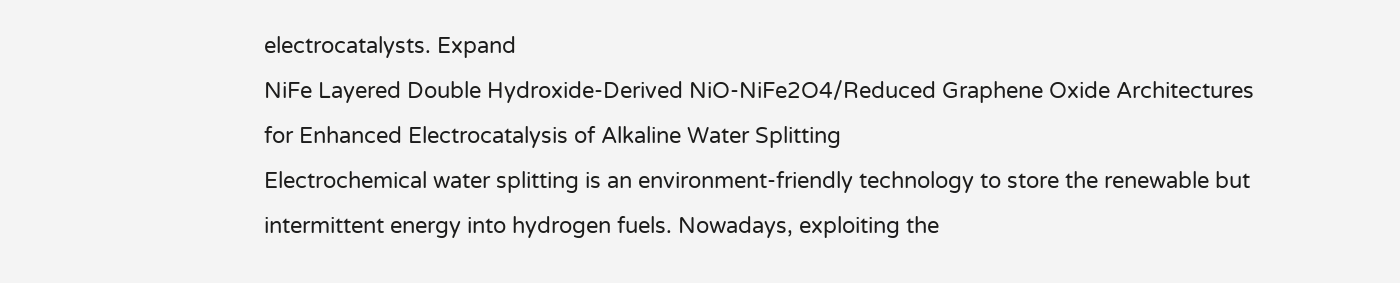electrocatalysts. Expand
NiFe Layered Double Hydroxide-Derived NiO-NiFe2O4/Reduced Graphene Oxide Architectures for Enhanced Electrocatalysis of Alkaline Water Splitting
Electrochemical water splitting is an environment-friendly technology to store the renewable but intermittent energy into hydrogen fuels. Nowadays, exploiting the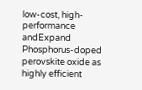low-cost, high-performance andExpand
Phosphorus-doped perovskite oxide as highly efficient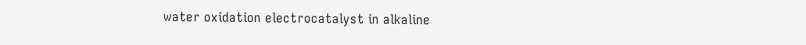water oxidation electrocatalyst in alkaline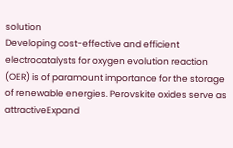solution
Developing cost-effective and efficient electrocatalysts for oxygen evolution reaction (OER) is of paramount importance for the storage of renewable energies. Perovskite oxides serve as attractiveExpand